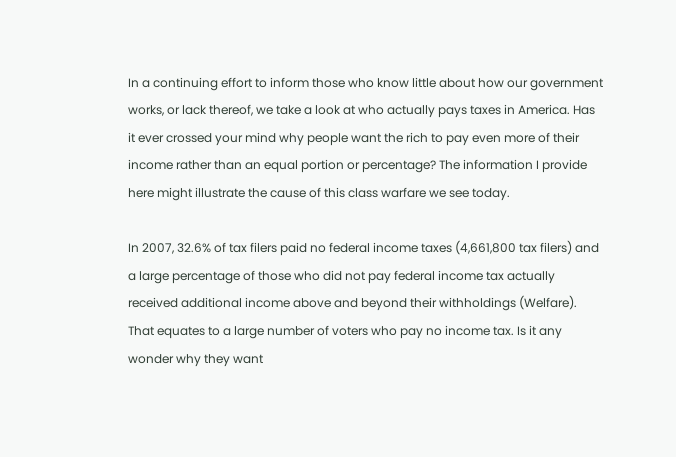In a continuing effort to inform those who know little about how our government works, or lack thereof, we take a look at who actually pays taxes in America. Has it ever crossed your mind why people want the rich to pay even more of their income rather than an equal portion or percentage? The information I provide here might illustrate the cause of this class warfare we see today.

In 2007, 32.6% of tax filers paid no federal income taxes (4,661,800 tax filers) and a large percentage of those who did not pay federal income tax actually received additional income above and beyond their withholdings (Welfare). That equates to a large number of voters who pay no income tax. Is it any wonder why they want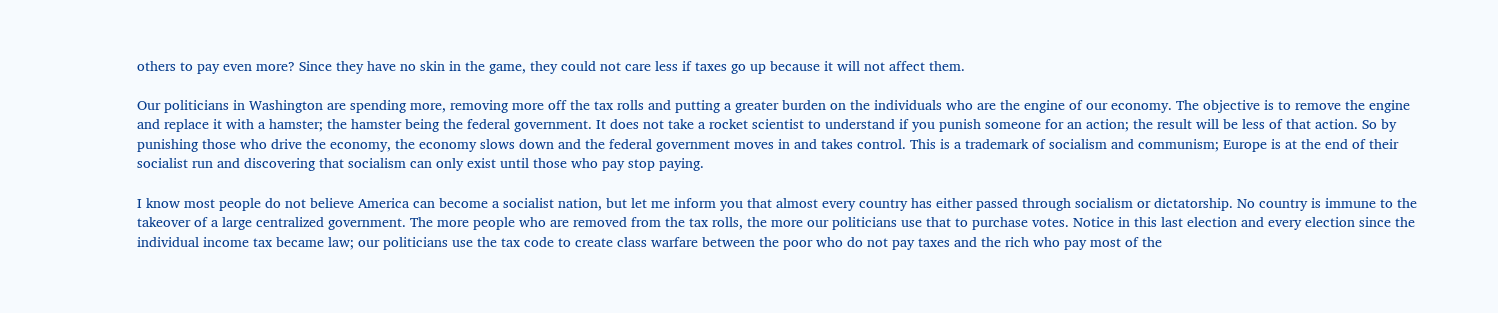others to pay even more? Since they have no skin in the game, they could not care less if taxes go up because it will not affect them.

Our politicians in Washington are spending more, removing more off the tax rolls and putting a greater burden on the individuals who are the engine of our economy. The objective is to remove the engine and replace it with a hamster; the hamster being the federal government. It does not take a rocket scientist to understand if you punish someone for an action; the result will be less of that action. So by punishing those who drive the economy, the economy slows down and the federal government moves in and takes control. This is a trademark of socialism and communism; Europe is at the end of their socialist run and discovering that socialism can only exist until those who pay stop paying.

I know most people do not believe America can become a socialist nation, but let me inform you that almost every country has either passed through socialism or dictatorship. No country is immune to the takeover of a large centralized government. The more people who are removed from the tax rolls, the more our politicians use that to purchase votes. Notice in this last election and every election since the individual income tax became law; our politicians use the tax code to create class warfare between the poor who do not pay taxes and the rich who pay most of the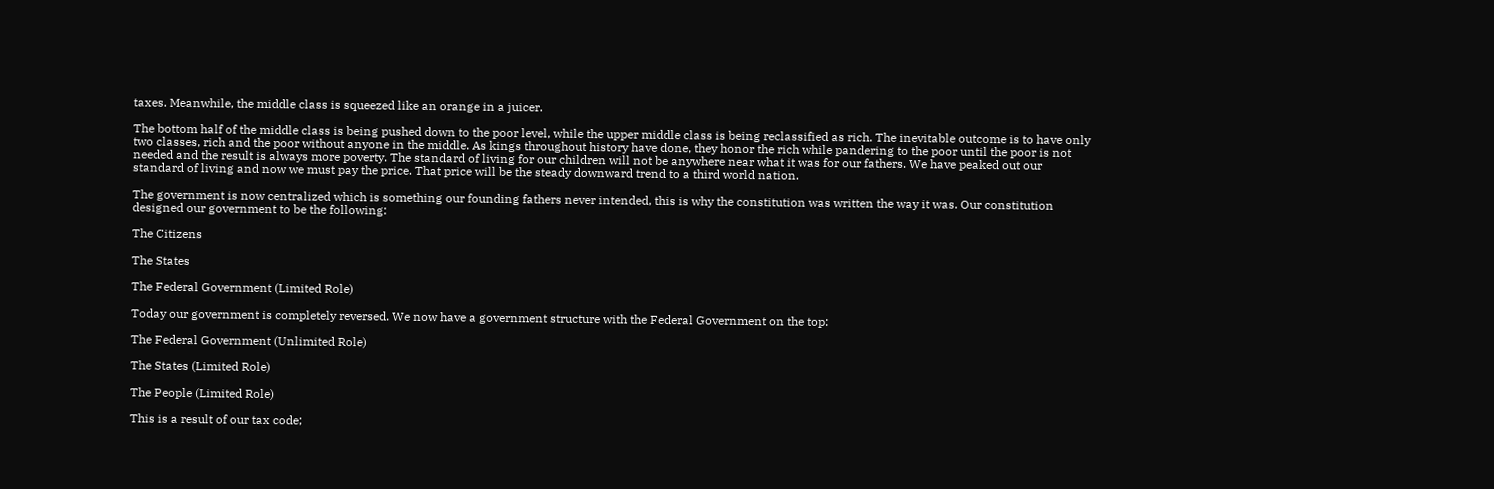taxes. Meanwhile, the middle class is squeezed like an orange in a juicer.

The bottom half of the middle class is being pushed down to the poor level, while the upper middle class is being reclassified as rich. The inevitable outcome is to have only two classes, rich and the poor without anyone in the middle. As kings throughout history have done, they honor the rich while pandering to the poor until the poor is not needed and the result is always more poverty. The standard of living for our children will not be anywhere near what it was for our fathers. We have peaked out our standard of living and now we must pay the price. That price will be the steady downward trend to a third world nation.

The government is now centralized which is something our founding fathers never intended, this is why the constitution was written the way it was. Our constitution designed our government to be the following:

The Citizens

The States

The Federal Government (Limited Role)

Today our government is completely reversed. We now have a government structure with the Federal Government on the top:

The Federal Government (Unlimited Role)

The States (Limited Role)

The People (Limited Role)

This is a result of our tax code;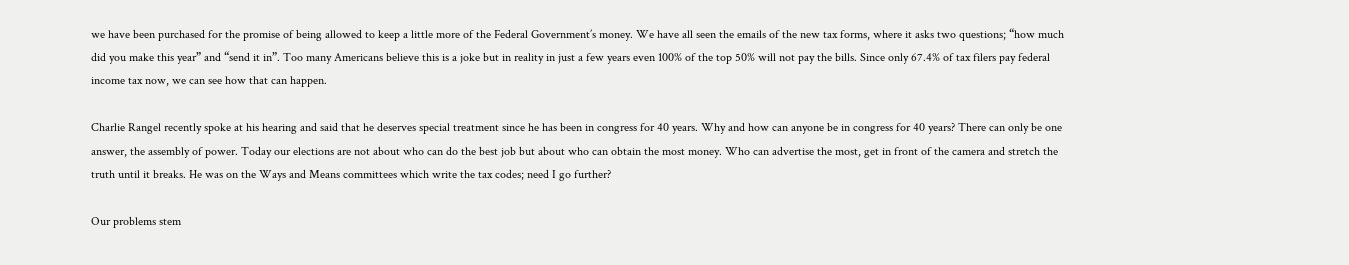we have been purchased for the promise of being allowed to keep a little more of the Federal Government’s money. We have all seen the emails of the new tax forms, where it asks two questions; “how much did you make this year” and “send it in”. Too many Americans believe this is a joke but in reality in just a few years even 100% of the top 50% will not pay the bills. Since only 67.4% of tax filers pay federal income tax now, we can see how that can happen.

Charlie Rangel recently spoke at his hearing and said that he deserves special treatment since he has been in congress for 40 years. Why and how can anyone be in congress for 40 years? There can only be one answer, the assembly of power. Today our elections are not about who can do the best job but about who can obtain the most money. Who can advertise the most, get in front of the camera and stretch the truth until it breaks. He was on the Ways and Means committees which write the tax codes; need I go further?

Our problems stem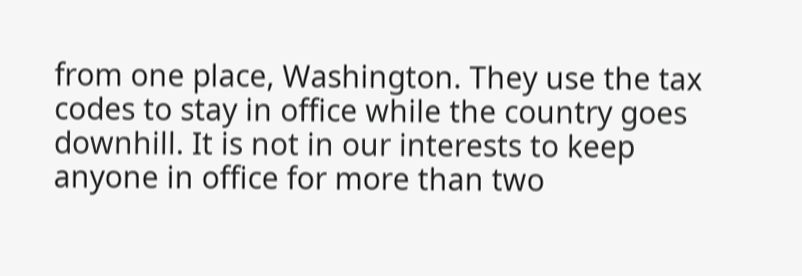from one place, Washington. They use the tax codes to stay in office while the country goes downhill. It is not in our interests to keep anyone in office for more than two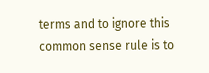terms and to ignore this common sense rule is to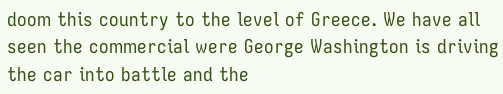doom this country to the level of Greece. We have all seen the commercial were George Washington is driving the car into battle and the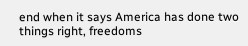end when it says America has done two things right, freedoms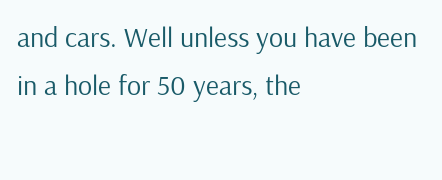and cars. Well unless you have been in a hole for 50 years, the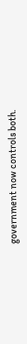government now controls both.